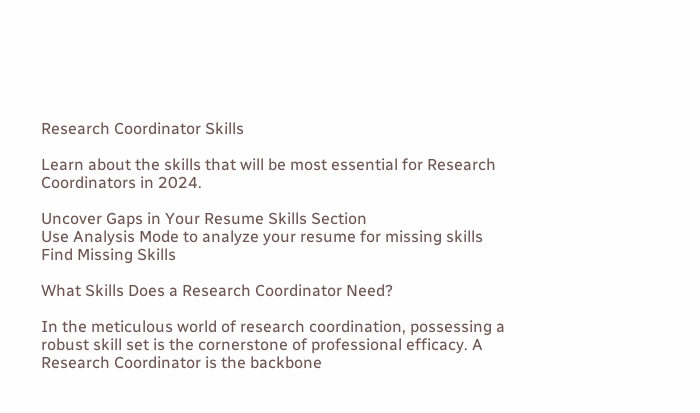Research Coordinator Skills

Learn about the skills that will be most essential for Research Coordinators in 2024.

Uncover Gaps in Your Resume Skills Section
Use Analysis Mode to analyze your resume for missing skills
Find Missing Skills

What Skills Does a Research Coordinator Need?

In the meticulous world of research coordination, possessing a robust skill set is the cornerstone of professional efficacy. A Research Coordinator is the backbone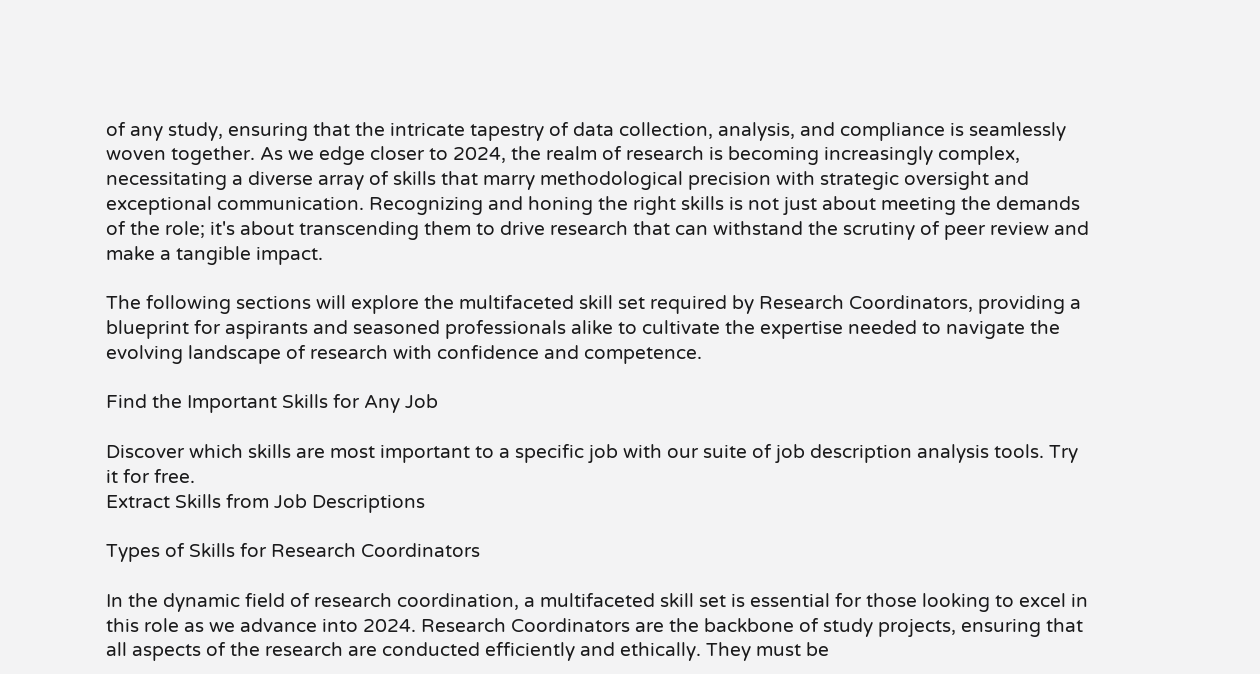of any study, ensuring that the intricate tapestry of data collection, analysis, and compliance is seamlessly woven together. As we edge closer to 2024, the realm of research is becoming increasingly complex, necessitating a diverse array of skills that marry methodological precision with strategic oversight and exceptional communication. Recognizing and honing the right skills is not just about meeting the demands of the role; it's about transcending them to drive research that can withstand the scrutiny of peer review and make a tangible impact.

The following sections will explore the multifaceted skill set required by Research Coordinators, providing a blueprint for aspirants and seasoned professionals alike to cultivate the expertise needed to navigate the evolving landscape of research with confidence and competence.

Find the Important Skills for Any Job

Discover which skills are most important to a specific job with our suite of job description analysis tools. Try it for free.
Extract Skills from Job Descriptions

Types of Skills for Research Coordinators

In the dynamic field of research coordination, a multifaceted skill set is essential for those looking to excel in this role as we advance into 2024. Research Coordinators are the backbone of study projects, ensuring that all aspects of the research are conducted efficiently and ethically. They must be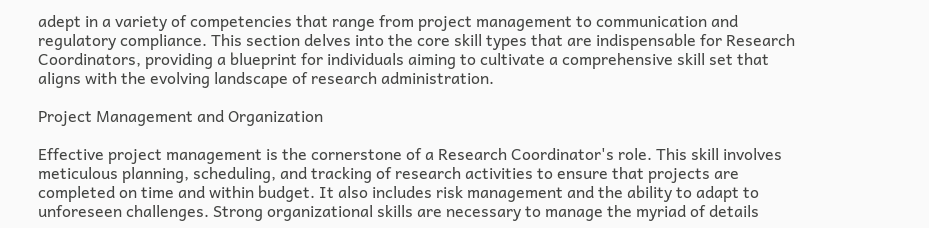adept in a variety of competencies that range from project management to communication and regulatory compliance. This section delves into the core skill types that are indispensable for Research Coordinators, providing a blueprint for individuals aiming to cultivate a comprehensive skill set that aligns with the evolving landscape of research administration.

Project Management and Organization

Effective project management is the cornerstone of a Research Coordinator's role. This skill involves meticulous planning, scheduling, and tracking of research activities to ensure that projects are completed on time and within budget. It also includes risk management and the ability to adapt to unforeseen challenges. Strong organizational skills are necessary to manage the myriad of details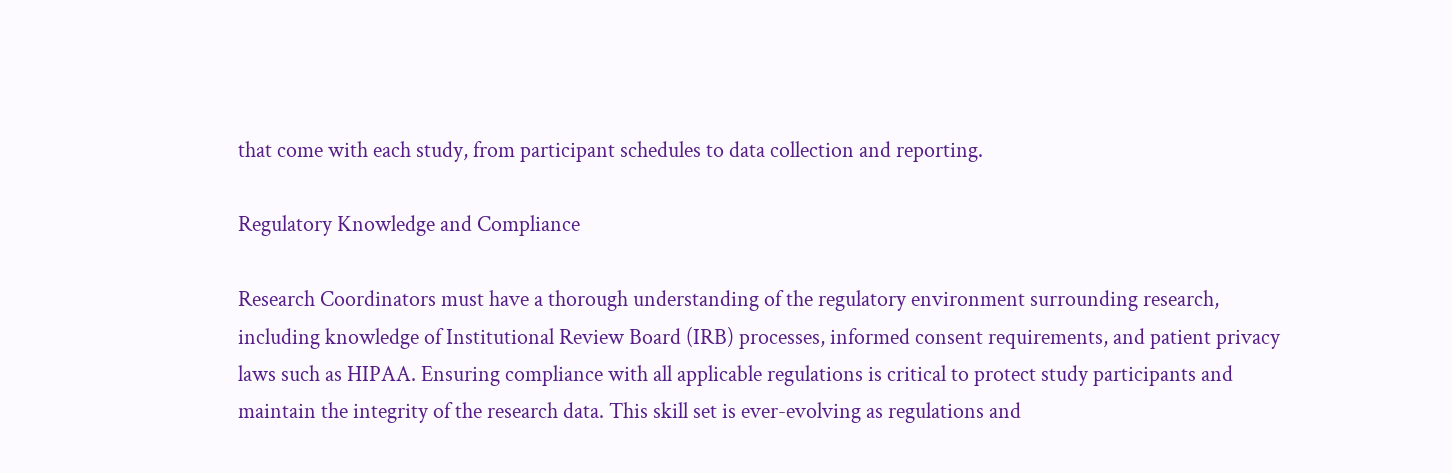that come with each study, from participant schedules to data collection and reporting.

Regulatory Knowledge and Compliance

Research Coordinators must have a thorough understanding of the regulatory environment surrounding research, including knowledge of Institutional Review Board (IRB) processes, informed consent requirements, and patient privacy laws such as HIPAA. Ensuring compliance with all applicable regulations is critical to protect study participants and maintain the integrity of the research data. This skill set is ever-evolving as regulations and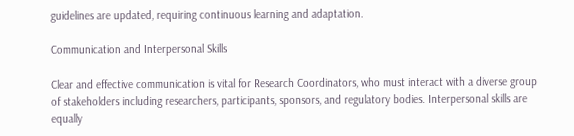guidelines are updated, requiring continuous learning and adaptation.

Communication and Interpersonal Skills

Clear and effective communication is vital for Research Coordinators, who must interact with a diverse group of stakeholders including researchers, participants, sponsors, and regulatory bodies. Interpersonal skills are equally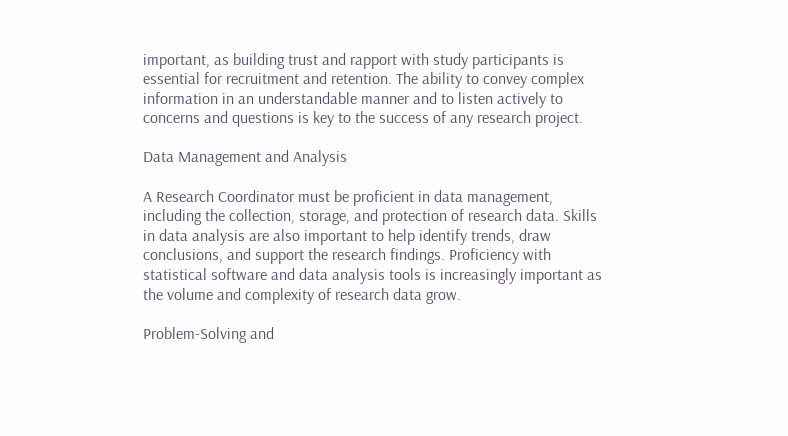important, as building trust and rapport with study participants is essential for recruitment and retention. The ability to convey complex information in an understandable manner and to listen actively to concerns and questions is key to the success of any research project.

Data Management and Analysis

A Research Coordinator must be proficient in data management, including the collection, storage, and protection of research data. Skills in data analysis are also important to help identify trends, draw conclusions, and support the research findings. Proficiency with statistical software and data analysis tools is increasingly important as the volume and complexity of research data grow.

Problem-Solving and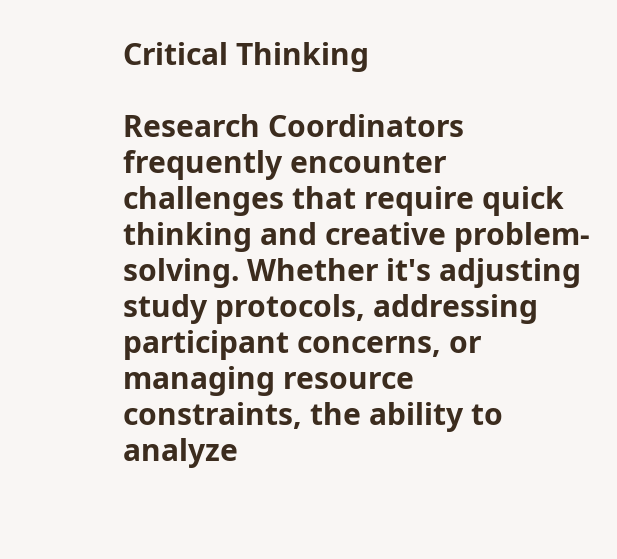Critical Thinking

Research Coordinators frequently encounter challenges that require quick thinking and creative problem-solving. Whether it's adjusting study protocols, addressing participant concerns, or managing resource constraints, the ability to analyze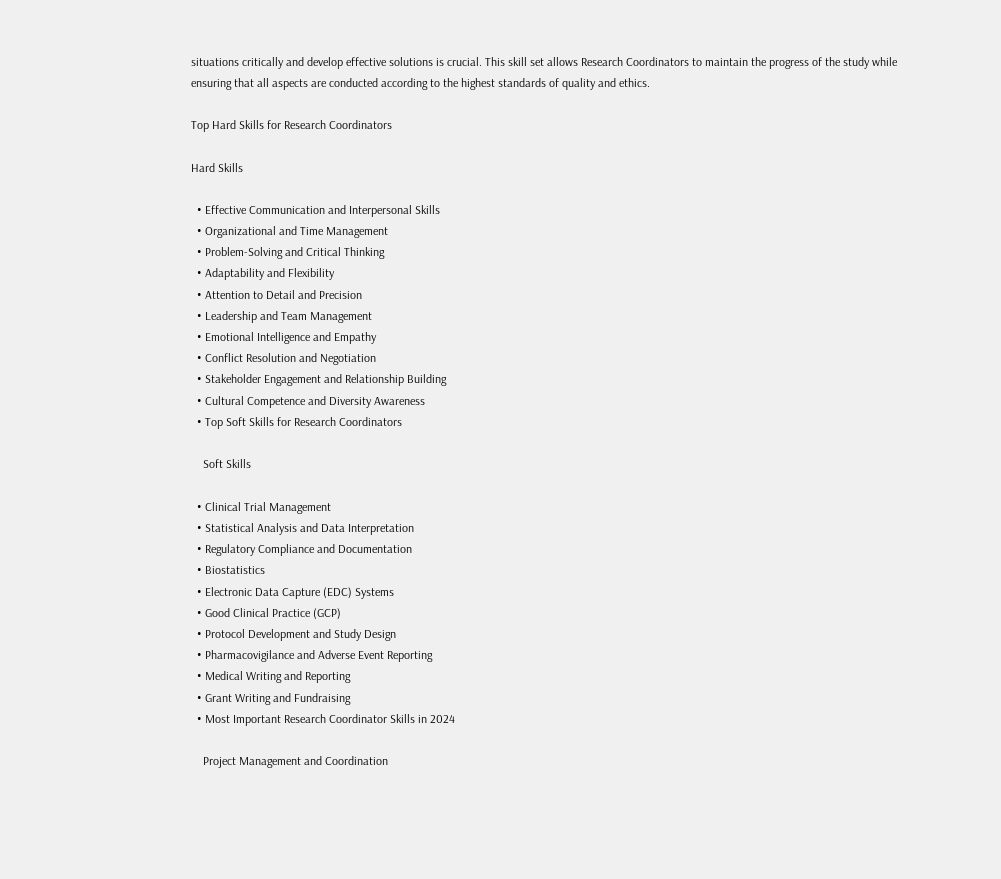situations critically and develop effective solutions is crucial. This skill set allows Research Coordinators to maintain the progress of the study while ensuring that all aspects are conducted according to the highest standards of quality and ethics.

Top Hard Skills for Research Coordinators

Hard Skills

  • Effective Communication and Interpersonal Skills
  • Organizational and Time Management
  • Problem-Solving and Critical Thinking
  • Adaptability and Flexibility
  • Attention to Detail and Precision
  • Leadership and Team Management
  • Emotional Intelligence and Empathy
  • Conflict Resolution and Negotiation
  • Stakeholder Engagement and Relationship Building
  • Cultural Competence and Diversity Awareness
  • Top Soft Skills for Research Coordinators

    Soft Skills

  • Clinical Trial Management
  • Statistical Analysis and Data Interpretation
  • Regulatory Compliance and Documentation
  • Biostatistics
  • Electronic Data Capture (EDC) Systems
  • Good Clinical Practice (GCP)
  • Protocol Development and Study Design
  • Pharmacovigilance and Adverse Event Reporting
  • Medical Writing and Reporting
  • Grant Writing and Fundraising
  • Most Important Research Coordinator Skills in 2024

    Project Management and Coordination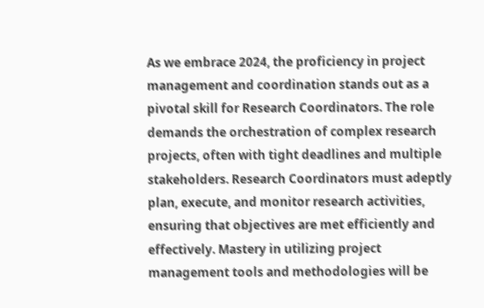As we embrace 2024, the proficiency in project management and coordination stands out as a pivotal skill for Research Coordinators. The role demands the orchestration of complex research projects, often with tight deadlines and multiple stakeholders. Research Coordinators must adeptly plan, execute, and monitor research activities, ensuring that objectives are met efficiently and effectively. Mastery in utilizing project management tools and methodologies will be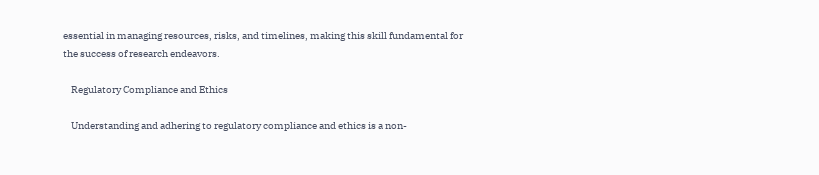essential in managing resources, risks, and timelines, making this skill fundamental for the success of research endeavors.

    Regulatory Compliance and Ethics

    Understanding and adhering to regulatory compliance and ethics is a non-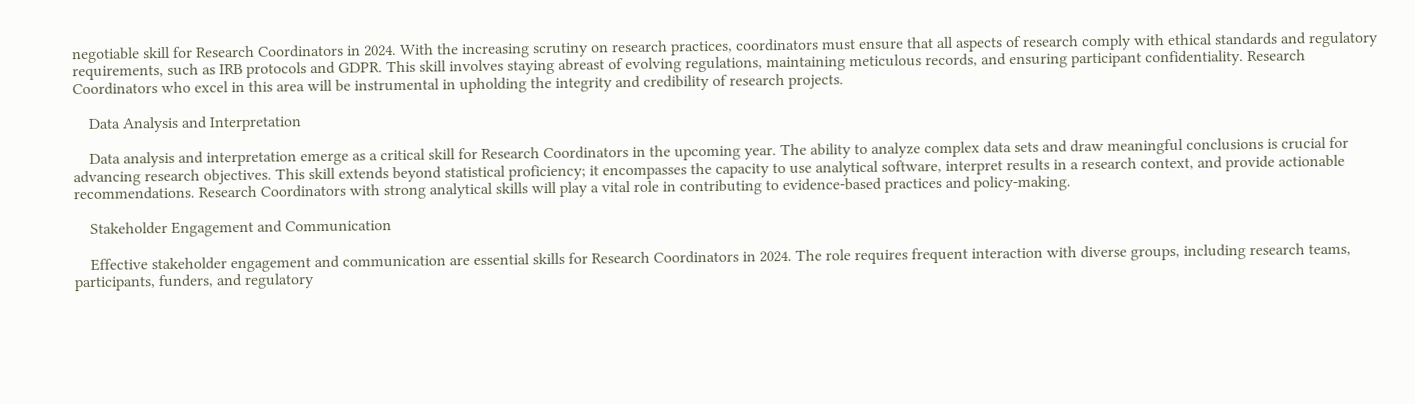negotiable skill for Research Coordinators in 2024. With the increasing scrutiny on research practices, coordinators must ensure that all aspects of research comply with ethical standards and regulatory requirements, such as IRB protocols and GDPR. This skill involves staying abreast of evolving regulations, maintaining meticulous records, and ensuring participant confidentiality. Research Coordinators who excel in this area will be instrumental in upholding the integrity and credibility of research projects.

    Data Analysis and Interpretation

    Data analysis and interpretation emerge as a critical skill for Research Coordinators in the upcoming year. The ability to analyze complex data sets and draw meaningful conclusions is crucial for advancing research objectives. This skill extends beyond statistical proficiency; it encompasses the capacity to use analytical software, interpret results in a research context, and provide actionable recommendations. Research Coordinators with strong analytical skills will play a vital role in contributing to evidence-based practices and policy-making.

    Stakeholder Engagement and Communication

    Effective stakeholder engagement and communication are essential skills for Research Coordinators in 2024. The role requires frequent interaction with diverse groups, including research teams, participants, funders, and regulatory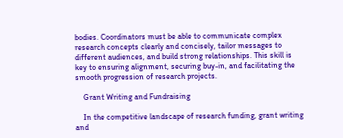bodies. Coordinators must be able to communicate complex research concepts clearly and concisely, tailor messages to different audiences, and build strong relationships. This skill is key to ensuring alignment, securing buy-in, and facilitating the smooth progression of research projects.

    Grant Writing and Fundraising

    In the competitive landscape of research funding, grant writing and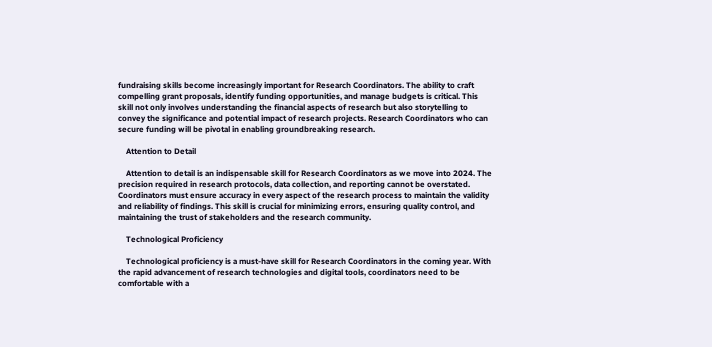fundraising skills become increasingly important for Research Coordinators. The ability to craft compelling grant proposals, identify funding opportunities, and manage budgets is critical. This skill not only involves understanding the financial aspects of research but also storytelling to convey the significance and potential impact of research projects. Research Coordinators who can secure funding will be pivotal in enabling groundbreaking research.

    Attention to Detail

    Attention to detail is an indispensable skill for Research Coordinators as we move into 2024. The precision required in research protocols, data collection, and reporting cannot be overstated. Coordinators must ensure accuracy in every aspect of the research process to maintain the validity and reliability of findings. This skill is crucial for minimizing errors, ensuring quality control, and maintaining the trust of stakeholders and the research community.

    Technological Proficiency

    Technological proficiency is a must-have skill for Research Coordinators in the coming year. With the rapid advancement of research technologies and digital tools, coordinators need to be comfortable with a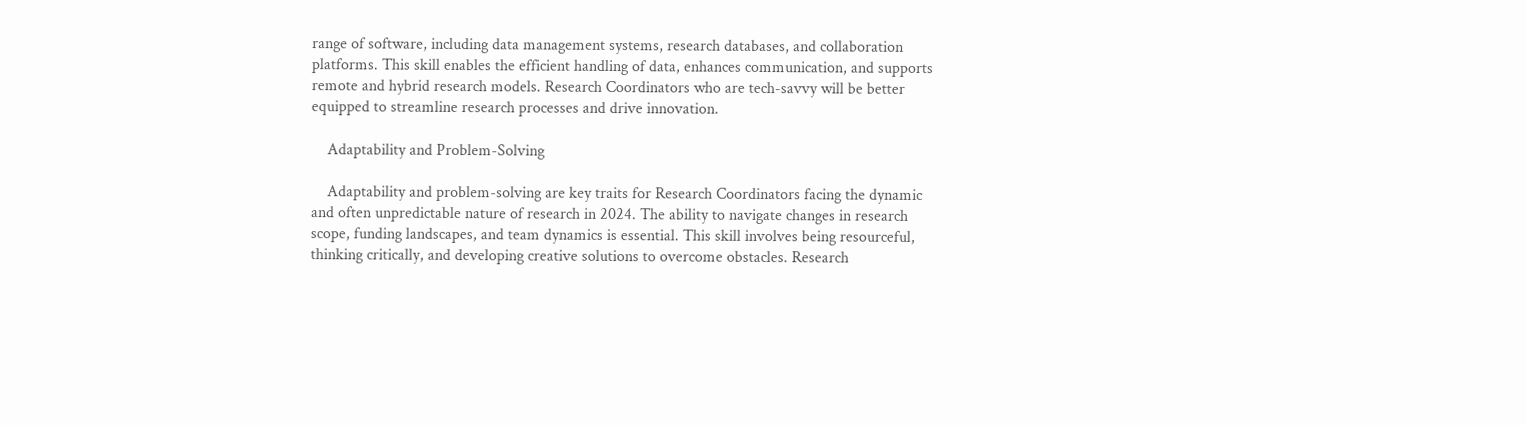range of software, including data management systems, research databases, and collaboration platforms. This skill enables the efficient handling of data, enhances communication, and supports remote and hybrid research models. Research Coordinators who are tech-savvy will be better equipped to streamline research processes and drive innovation.

    Adaptability and Problem-Solving

    Adaptability and problem-solving are key traits for Research Coordinators facing the dynamic and often unpredictable nature of research in 2024. The ability to navigate changes in research scope, funding landscapes, and team dynamics is essential. This skill involves being resourceful, thinking critically, and developing creative solutions to overcome obstacles. Research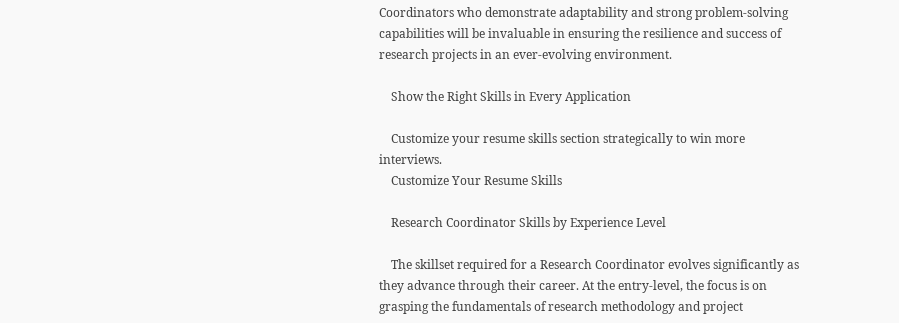Coordinators who demonstrate adaptability and strong problem-solving capabilities will be invaluable in ensuring the resilience and success of research projects in an ever-evolving environment.

    Show the Right Skills in Every Application

    Customize your resume skills section strategically to win more interviews.
    Customize Your Resume Skills

    Research Coordinator Skills by Experience Level

    The skillset required for a Research Coordinator evolves significantly as they advance through their career. At the entry-level, the focus is on grasping the fundamentals of research methodology and project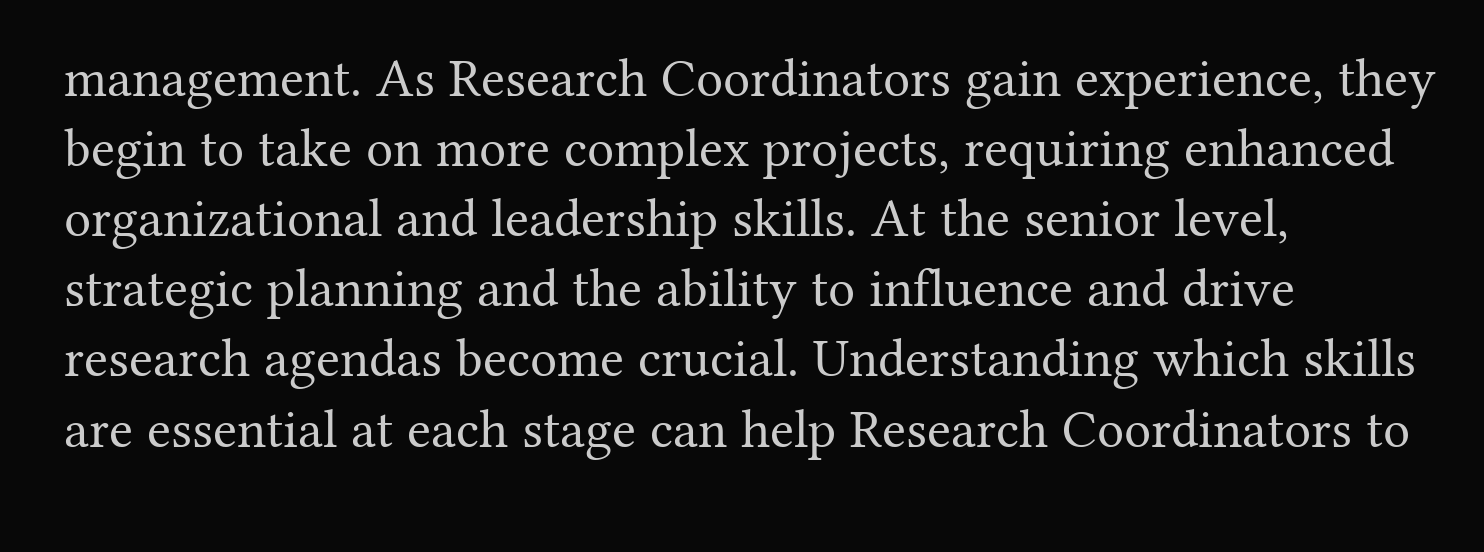management. As Research Coordinators gain experience, they begin to take on more complex projects, requiring enhanced organizational and leadership skills. At the senior level, strategic planning and the ability to influence and drive research agendas become crucial. Understanding which skills are essential at each stage can help Research Coordinators to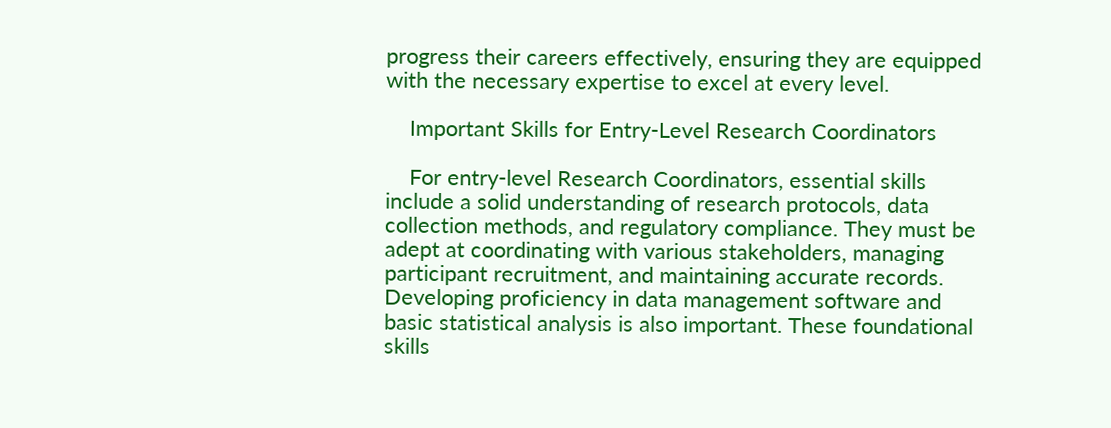progress their careers effectively, ensuring they are equipped with the necessary expertise to excel at every level.

    Important Skills for Entry-Level Research Coordinators

    For entry-level Research Coordinators, essential skills include a solid understanding of research protocols, data collection methods, and regulatory compliance. They must be adept at coordinating with various stakeholders, managing participant recruitment, and maintaining accurate records. Developing proficiency in data management software and basic statistical analysis is also important. These foundational skills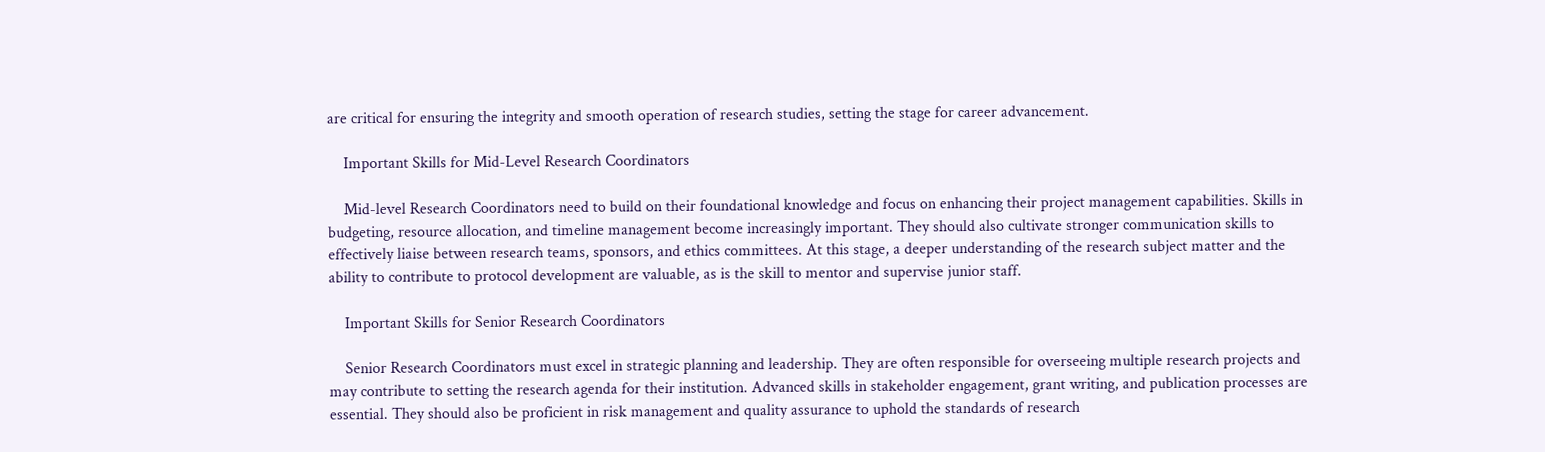are critical for ensuring the integrity and smooth operation of research studies, setting the stage for career advancement.

    Important Skills for Mid-Level Research Coordinators

    Mid-level Research Coordinators need to build on their foundational knowledge and focus on enhancing their project management capabilities. Skills in budgeting, resource allocation, and timeline management become increasingly important. They should also cultivate stronger communication skills to effectively liaise between research teams, sponsors, and ethics committees. At this stage, a deeper understanding of the research subject matter and the ability to contribute to protocol development are valuable, as is the skill to mentor and supervise junior staff.

    Important Skills for Senior Research Coordinators

    Senior Research Coordinators must excel in strategic planning and leadership. They are often responsible for overseeing multiple research projects and may contribute to setting the research agenda for their institution. Advanced skills in stakeholder engagement, grant writing, and publication processes are essential. They should also be proficient in risk management and quality assurance to uphold the standards of research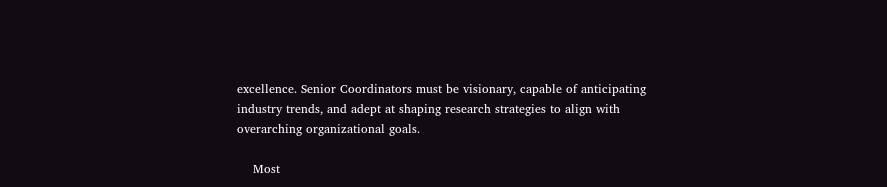excellence. Senior Coordinators must be visionary, capable of anticipating industry trends, and adept at shaping research strategies to align with overarching organizational goals.

    Most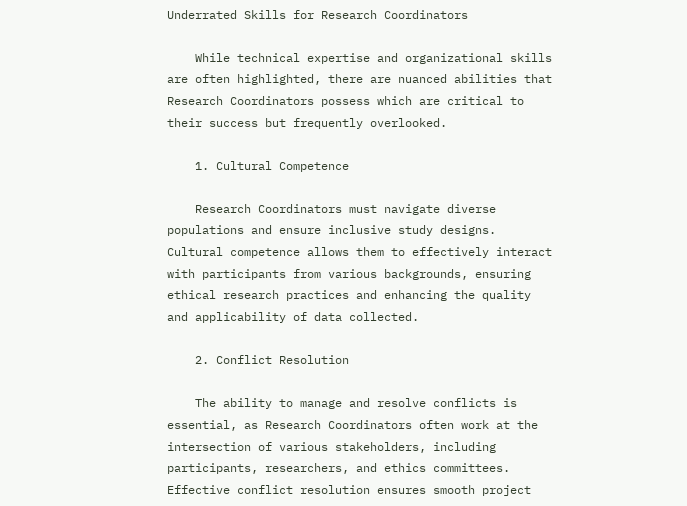Underrated Skills for Research Coordinators

    While technical expertise and organizational skills are often highlighted, there are nuanced abilities that Research Coordinators possess which are critical to their success but frequently overlooked.

    1. Cultural Competence

    Research Coordinators must navigate diverse populations and ensure inclusive study designs. Cultural competence allows them to effectively interact with participants from various backgrounds, ensuring ethical research practices and enhancing the quality and applicability of data collected.

    2. Conflict Resolution

    The ability to manage and resolve conflicts is essential, as Research Coordinators often work at the intersection of various stakeholders, including participants, researchers, and ethics committees. Effective conflict resolution ensures smooth project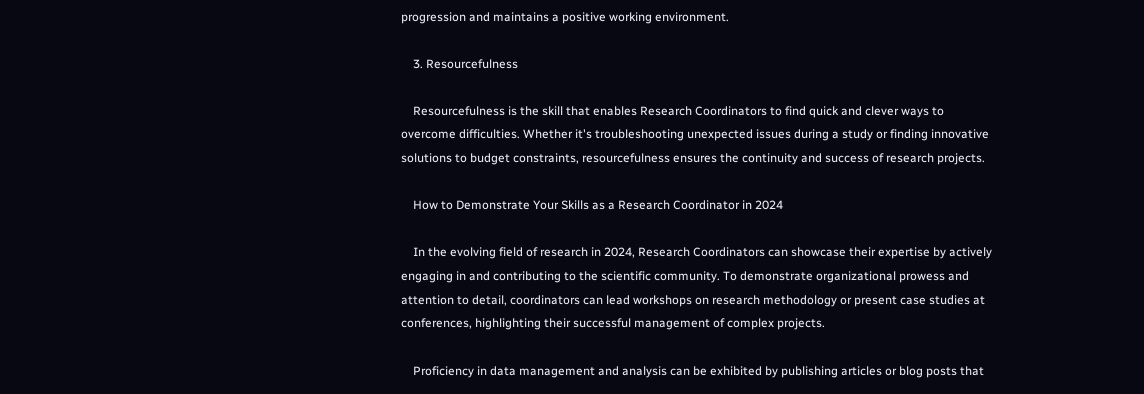progression and maintains a positive working environment.

    3. Resourcefulness

    Resourcefulness is the skill that enables Research Coordinators to find quick and clever ways to overcome difficulties. Whether it's troubleshooting unexpected issues during a study or finding innovative solutions to budget constraints, resourcefulness ensures the continuity and success of research projects.

    How to Demonstrate Your Skills as a Research Coordinator in 2024

    In the evolving field of research in 2024, Research Coordinators can showcase their expertise by actively engaging in and contributing to the scientific community. To demonstrate organizational prowess and attention to detail, coordinators can lead workshops on research methodology or present case studies at conferences, highlighting their successful management of complex projects.

    Proficiency in data management and analysis can be exhibited by publishing articles or blog posts that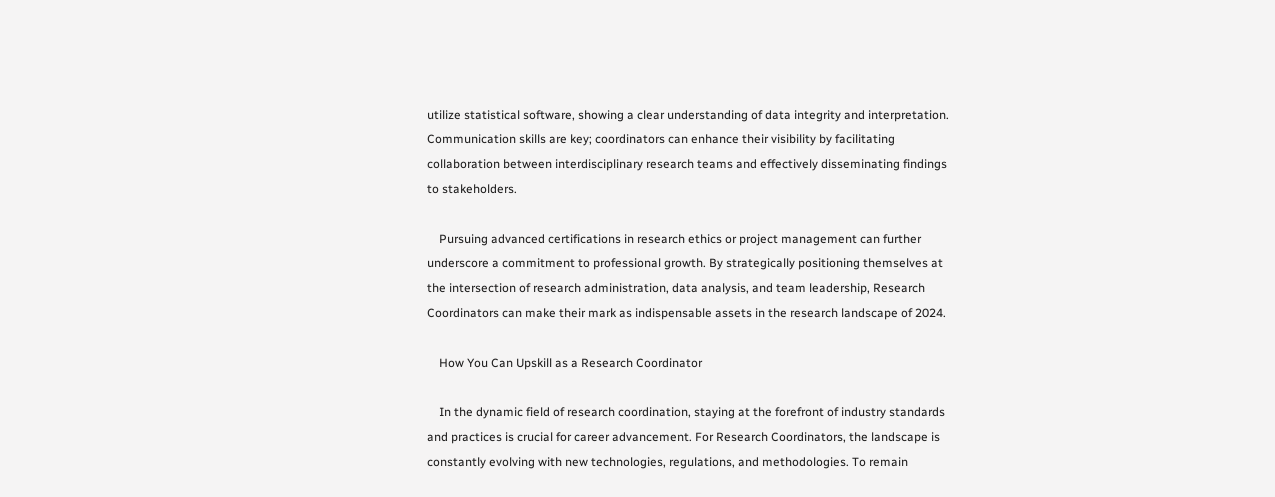utilize statistical software, showing a clear understanding of data integrity and interpretation. Communication skills are key; coordinators can enhance their visibility by facilitating collaboration between interdisciplinary research teams and effectively disseminating findings to stakeholders.

    Pursuing advanced certifications in research ethics or project management can further underscore a commitment to professional growth. By strategically positioning themselves at the intersection of research administration, data analysis, and team leadership, Research Coordinators can make their mark as indispensable assets in the research landscape of 2024.

    How You Can Upskill as a Research Coordinator

    In the dynamic field of research coordination, staying at the forefront of industry standards and practices is crucial for career advancement. For Research Coordinators, the landscape is constantly evolving with new technologies, regulations, and methodologies. To remain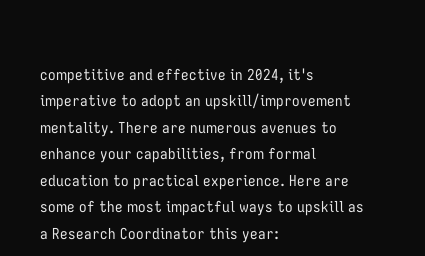competitive and effective in 2024, it's imperative to adopt an upskill/improvement mentality. There are numerous avenues to enhance your capabilities, from formal education to practical experience. Here are some of the most impactful ways to upskill as a Research Coordinator this year: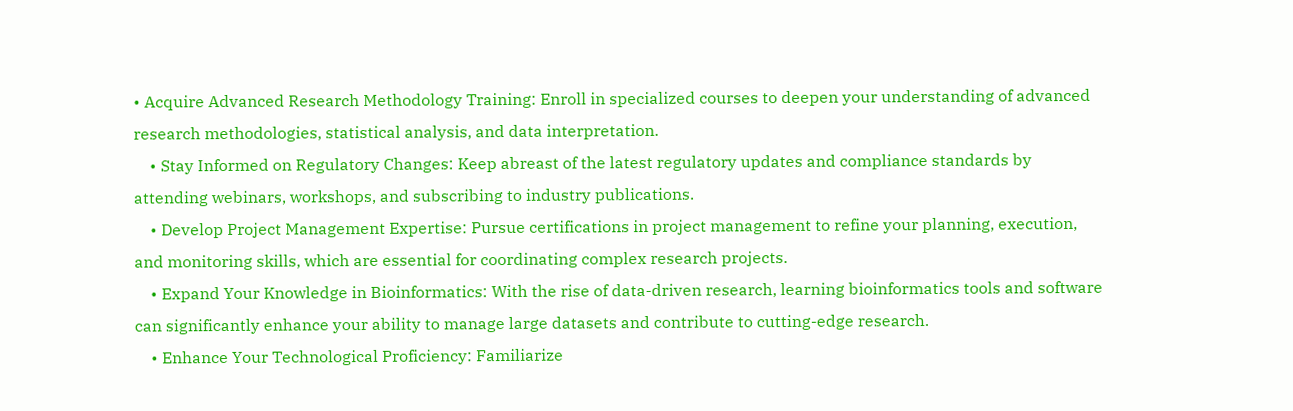• Acquire Advanced Research Methodology Training: Enroll in specialized courses to deepen your understanding of advanced research methodologies, statistical analysis, and data interpretation.
    • Stay Informed on Regulatory Changes: Keep abreast of the latest regulatory updates and compliance standards by attending webinars, workshops, and subscribing to industry publications.
    • Develop Project Management Expertise: Pursue certifications in project management to refine your planning, execution, and monitoring skills, which are essential for coordinating complex research projects.
    • Expand Your Knowledge in Bioinformatics: With the rise of data-driven research, learning bioinformatics tools and software can significantly enhance your ability to manage large datasets and contribute to cutting-edge research.
    • Enhance Your Technological Proficiency: Familiarize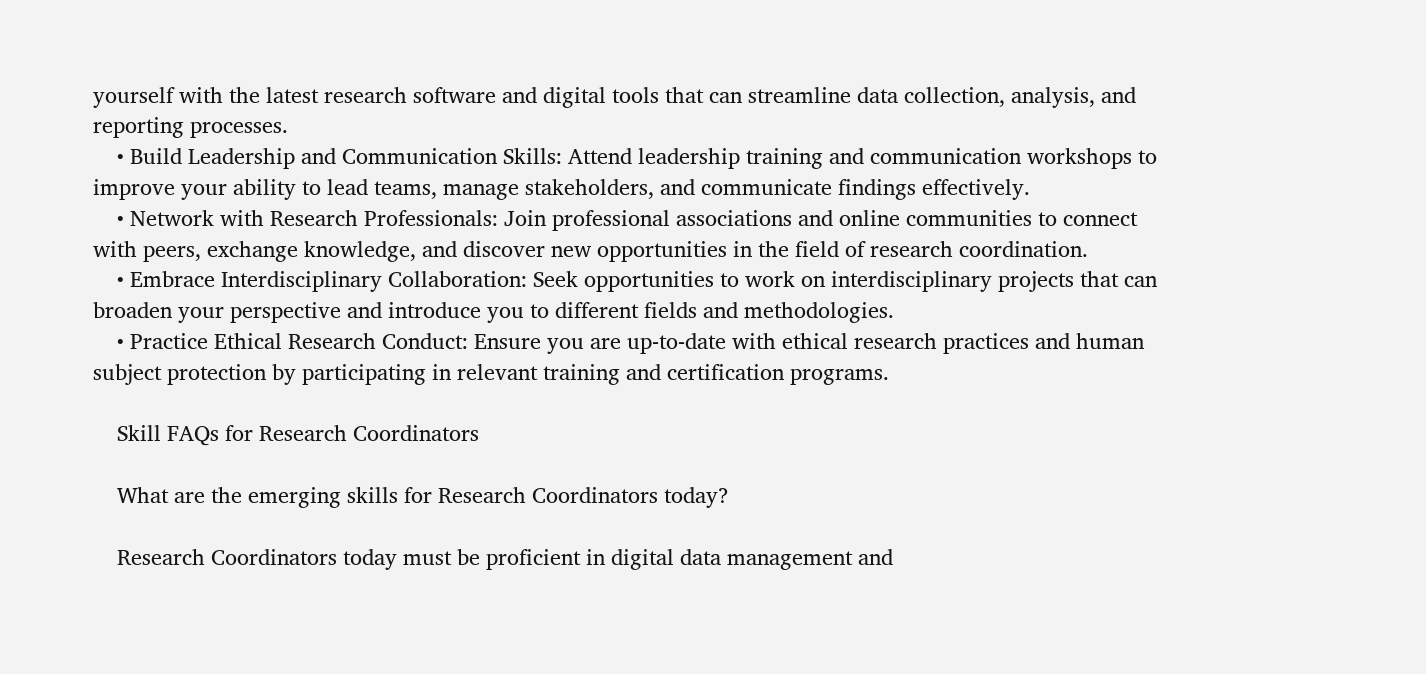yourself with the latest research software and digital tools that can streamline data collection, analysis, and reporting processes.
    • Build Leadership and Communication Skills: Attend leadership training and communication workshops to improve your ability to lead teams, manage stakeholders, and communicate findings effectively.
    • Network with Research Professionals: Join professional associations and online communities to connect with peers, exchange knowledge, and discover new opportunities in the field of research coordination.
    • Embrace Interdisciplinary Collaboration: Seek opportunities to work on interdisciplinary projects that can broaden your perspective and introduce you to different fields and methodologies.
    • Practice Ethical Research Conduct: Ensure you are up-to-date with ethical research practices and human subject protection by participating in relevant training and certification programs.

    Skill FAQs for Research Coordinators

    What are the emerging skills for Research Coordinators today?

    Research Coordinators today must be proficient in digital data management and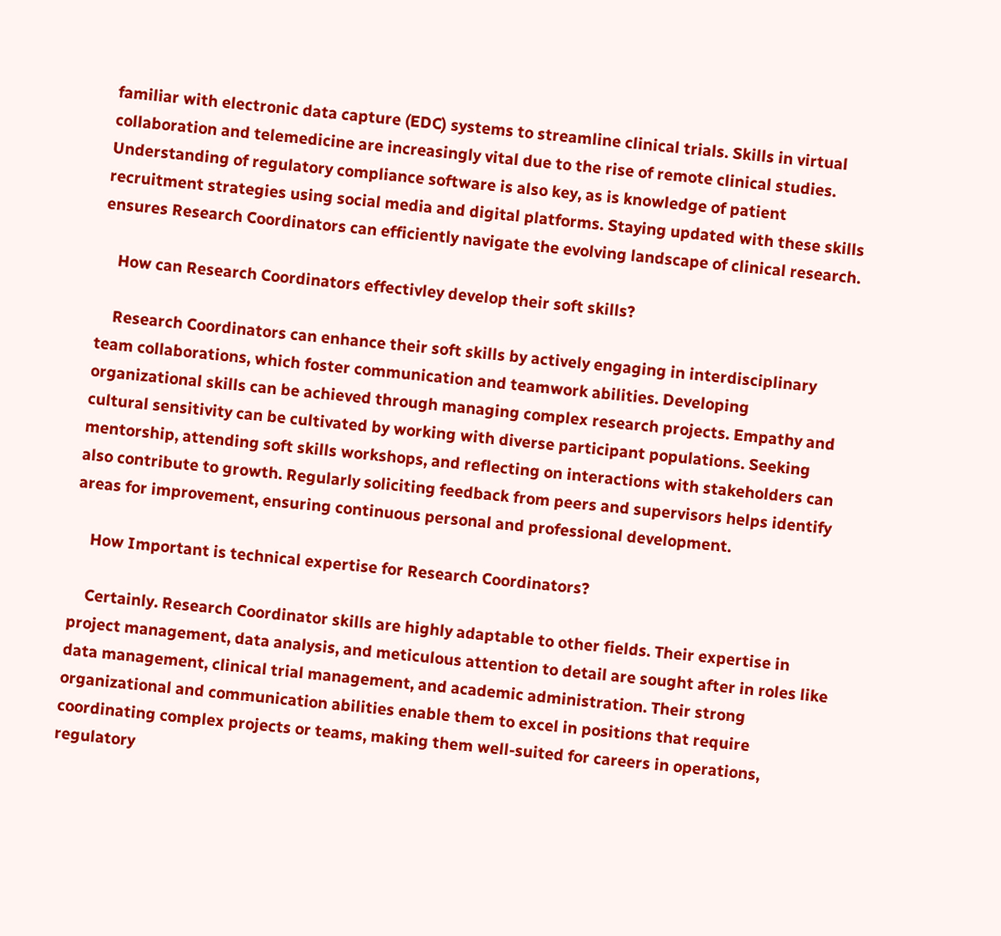familiar with electronic data capture (EDC) systems to streamline clinical trials. Skills in virtual collaboration and telemedicine are increasingly vital due to the rise of remote clinical studies. Understanding of regulatory compliance software is also key, as is knowledge of patient recruitment strategies using social media and digital platforms. Staying updated with these skills ensures Research Coordinators can efficiently navigate the evolving landscape of clinical research.

    How can Research Coordinators effectivley develop their soft skills?

    Research Coordinators can enhance their soft skills by actively engaging in interdisciplinary team collaborations, which foster communication and teamwork abilities. Developing organizational skills can be achieved through managing complex research projects. Empathy and cultural sensitivity can be cultivated by working with diverse participant populations. Seeking mentorship, attending soft skills workshops, and reflecting on interactions with stakeholders can also contribute to growth. Regularly soliciting feedback from peers and supervisors helps identify areas for improvement, ensuring continuous personal and professional development.

    How Important is technical expertise for Research Coordinators?

    Certainly. Research Coordinator skills are highly adaptable to other fields. Their expertise in project management, data analysis, and meticulous attention to detail are sought after in roles like data management, clinical trial management, and academic administration. Their strong organizational and communication abilities enable them to excel in positions that require coordinating complex projects or teams, making them well-suited for careers in operations, regulatory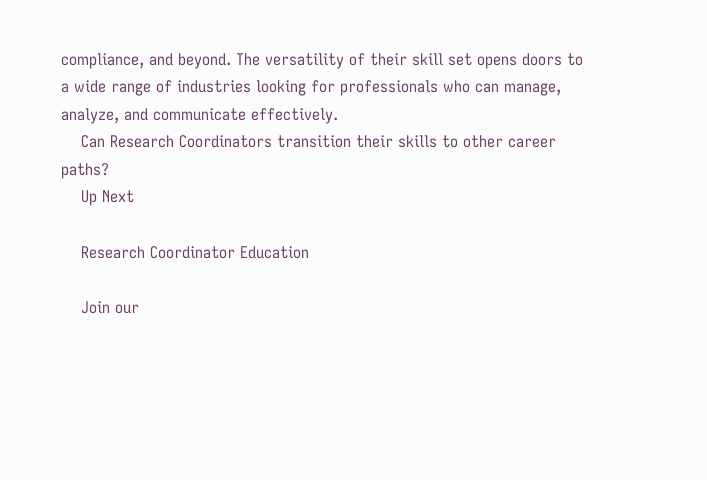compliance, and beyond. The versatility of their skill set opens doors to a wide range of industries looking for professionals who can manage, analyze, and communicate effectively.
    Can Research Coordinators transition their skills to other career paths?
    Up Next

    Research Coordinator Education

    Join our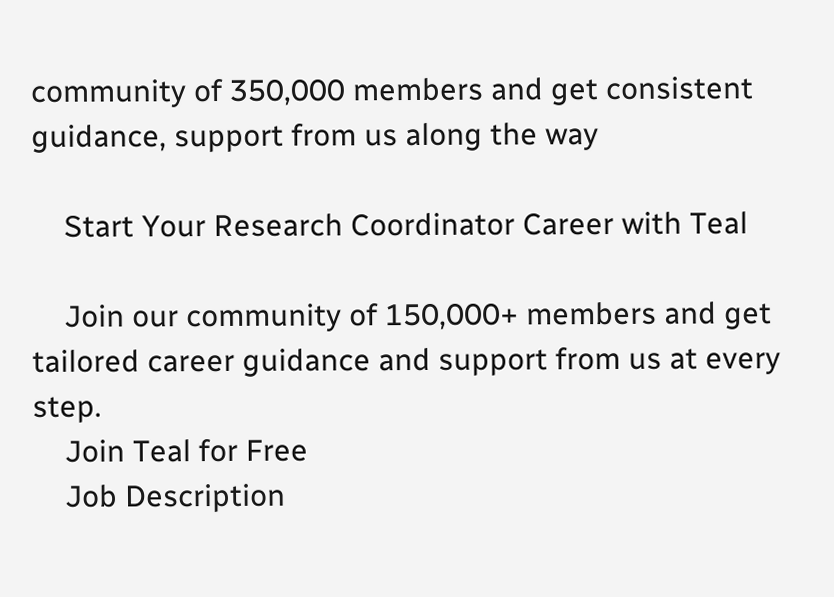community of 350,000 members and get consistent guidance, support from us along the way

    Start Your Research Coordinator Career with Teal

    Join our community of 150,000+ members and get tailored career guidance and support from us at every step.
    Join Teal for Free
    Job Description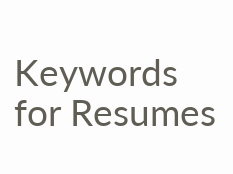Keywords for Resumes